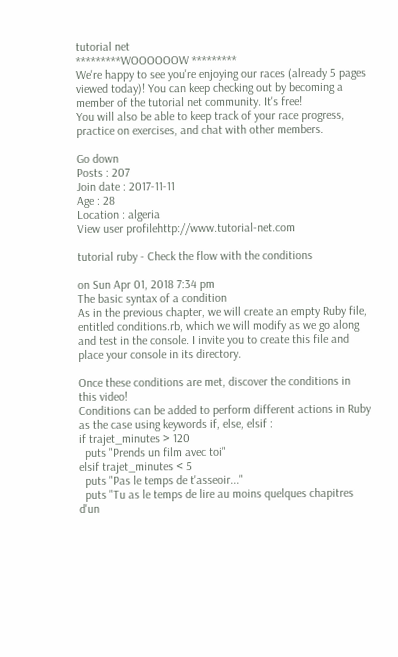tutorial net
*********WOOOOOOW *********
We're happy to see you're enjoying our races (already 5 pages viewed today)! You can keep checking out by becoming a member of the tutorial net community. It's free!
You will also be able to keep track of your race progress, practice on exercises, and chat with other members.

Go down
Posts : 207
Join date : 2017-11-11
Age : 28
Location : algeria
View user profilehttp://www.tutorial-net.com

tutorial ruby - Check the flow with the conditions

on Sun Apr 01, 2018 7:34 pm
The basic syntax of a condition
As in the previous chapter, we will create an empty Ruby file, entitled conditions.rb, which we will modify as we go along and test in the console. I invite you to create this file and place your console in its directory.

Once these conditions are met, discover the conditions in this video!
Conditions can be added to perform different actions in Ruby as the case using keywords if, else, elsif :
if trajet_minutes > 120
  puts "Prends un film avec toi"
elsif trajet_minutes < 5
  puts "Pas le temps de t'asseoir..."
  puts "Tu as le temps de lire au moins quelques chapitres d'un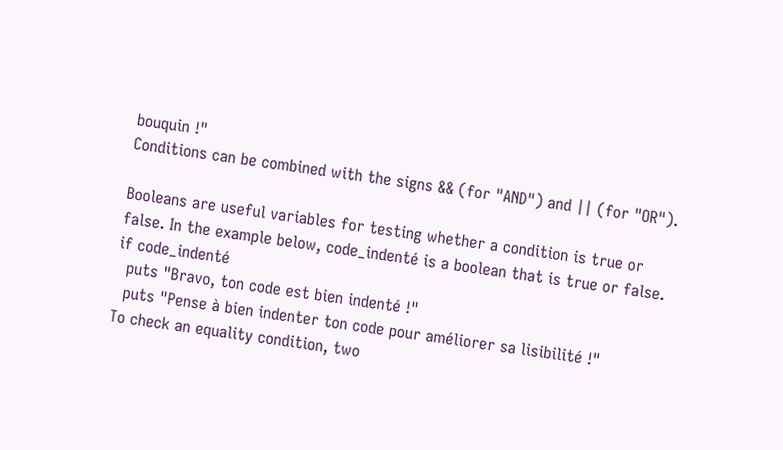bouquin !"
Conditions can be combined with the signs && (for "AND") and || (for "OR").

Booleans are useful variables for testing whether a condition is true or false. In the example below, code_indenté is a boolean that is true or false.
if code_indenté
  puts "Bravo, ton code est bien indenté !"
  puts "Pense à bien indenter ton code pour améliorer sa lisibilité !"
To check an equality condition, two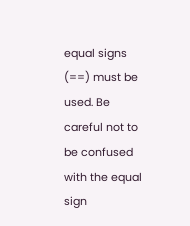equal signs (==) must be used. Be careful not to be confused with the equal sign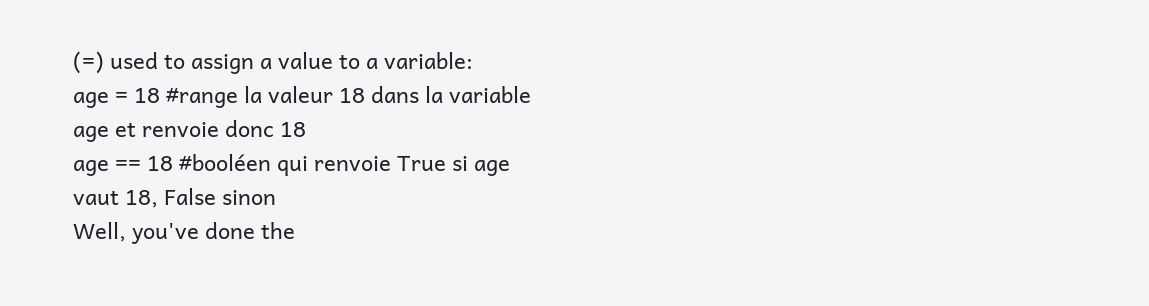(=) used to assign a value to a variable:
age = 18 #range la valeur 18 dans la variable age et renvoie donc 18
age == 18 #booléen qui renvoie True si age vaut 18, False sinon
Well, you've done the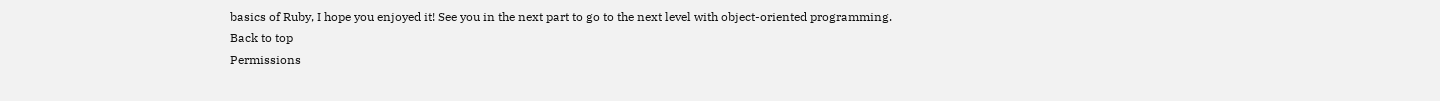basics of Ruby, I hope you enjoyed it! See you in the next part to go to the next level with object-oriented programming.
Back to top
Permissions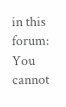in this forum:
You cannot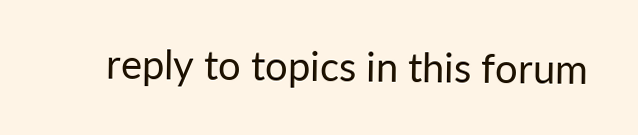reply to topics in this forum